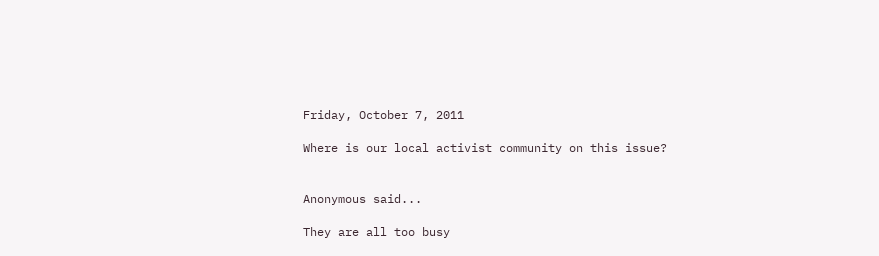Friday, October 7, 2011

Where is our local activist community on this issue?


Anonymous said...

They are all too busy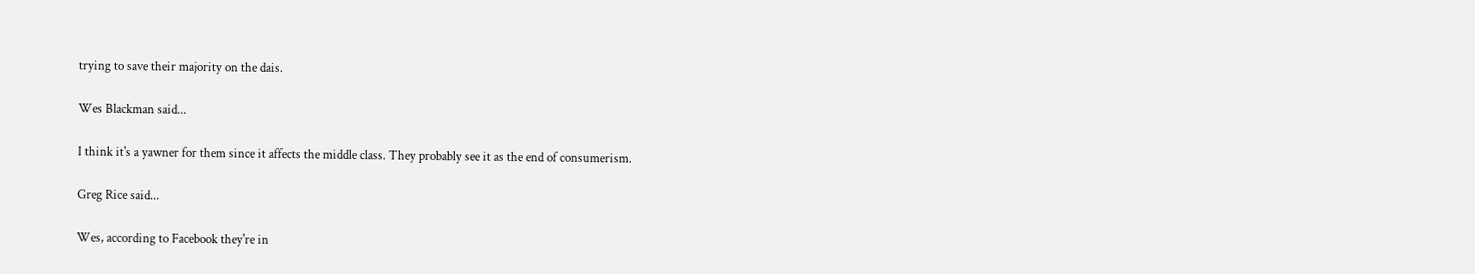trying to save their majority on the dais.

Wes Blackman said...

I think it's a yawner for them since it affects the middle class. They probably see it as the end of consumerism.

Greg Rice said...

Wes, according to Facebook they're in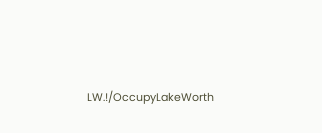LW.!/OccupyLakeWorth